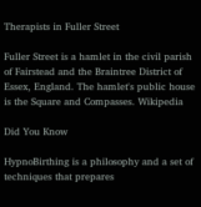Therapists in Fuller Street

Fuller Street is a hamlet in the civil parish of Fairstead and the Braintree District of Essex, England. The hamlet's public house is the Square and Compasses. Wikipedia

Did You Know

HypnoBirthing is a philosophy and a set of techniques that prepares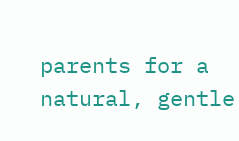parents for a natural, gentle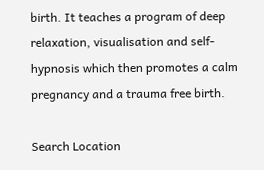birth. It teaches a program of deep relaxation, visualisation and self-hypnosis which then promotes a calm pregnancy and a trauma free birth.

Search Location